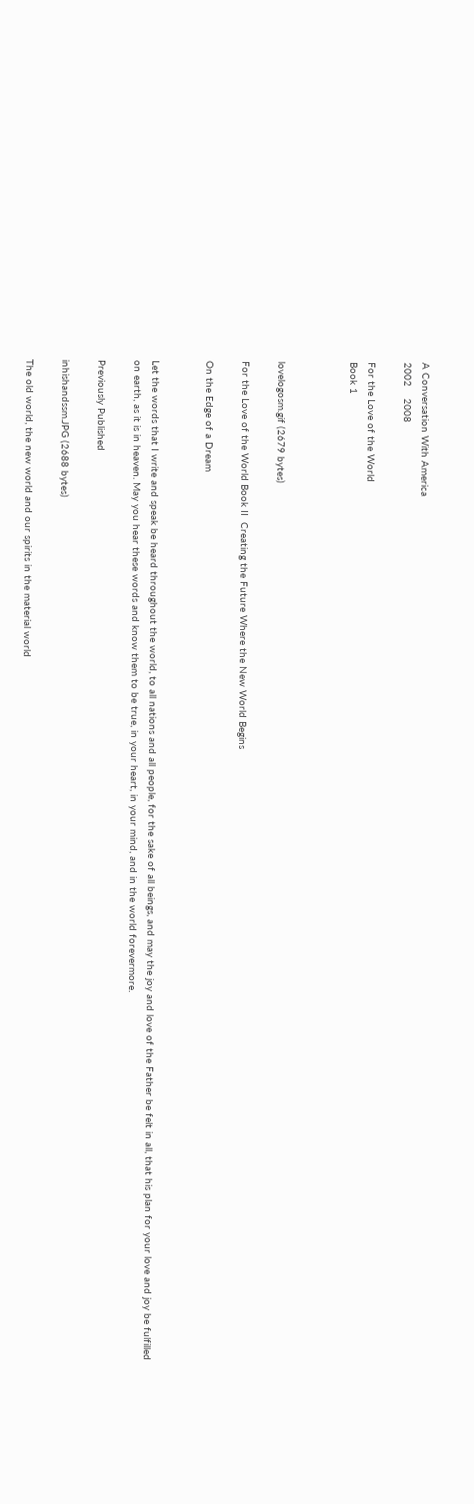A Conversation With America
2002    2008

For the Love of the World
Book 1



lovelogosm.gif (2679 bytes)

For the Love of the World Book II  Creating the Future Where the New World Begins

On the Edge of a Dream


Let the words that I write and speak be heard throughout the world, to all nations and all people, for the sake of all beings, and may the joy and love of the Father be felt in all, that his plan for your love and joy be fulfilled on earth, as it is in heaven. May you hear these words and know them to be true, in your heart, in your mind, and in the world forevermore.

Previously Published

inhishandssm.JPG (2688 bytes)

The old world, the new world and our spirits in the material world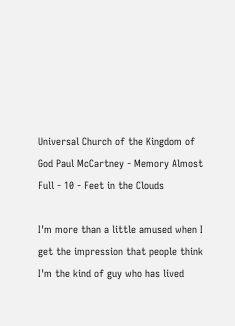Universal Church of the Kingdom of God Paul McCartney - Memory Almost Full - 10 - Feet in the Clouds

I'm more than a little amused when I get the impression that people think I'm the kind of guy who has lived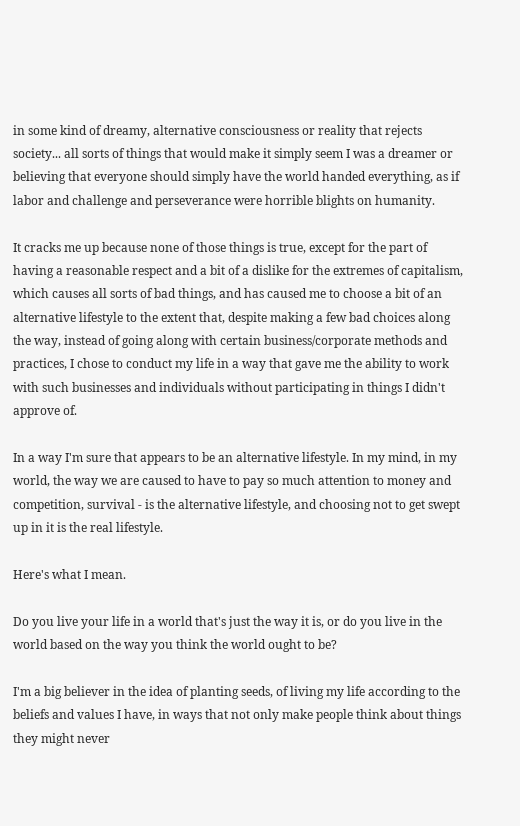in some kind of dreamy, alternative consciousness or reality that rejects society... all sorts of things that would make it simply seem I was a dreamer or believing that everyone should simply have the world handed everything, as if labor and challenge and perseverance were horrible blights on humanity.

It cracks me up because none of those things is true, except for the part of having a reasonable respect and a bit of a dislike for the extremes of capitalism, which causes all sorts of bad things, and has caused me to choose a bit of an alternative lifestyle to the extent that, despite making a few bad choices along the way, instead of going along with certain business/corporate methods and practices, I chose to conduct my life in a way that gave me the ability to work with such businesses and individuals without participating in things I didn't approve of.

In a way I'm sure that appears to be an alternative lifestyle. In my mind, in my world, the way we are caused to have to pay so much attention to money and competition, survival - is the alternative lifestyle, and choosing not to get swept up in it is the real lifestyle.

Here's what I mean.

Do you live your life in a world that's just the way it is, or do you live in the world based on the way you think the world ought to be?

I'm a big believer in the idea of planting seeds, of living my life according to the beliefs and values I have, in ways that not only make people think about things they might never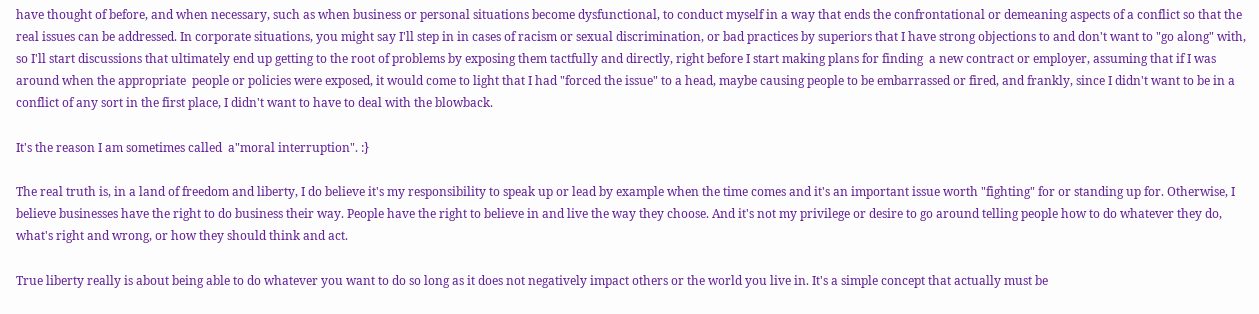have thought of before, and when necessary, such as when business or personal situations become dysfunctional, to conduct myself in a way that ends the confrontational or demeaning aspects of a conflict so that the real issues can be addressed. In corporate situations, you might say I'll step in in cases of racism or sexual discrimination, or bad practices by superiors that I have strong objections to and don't want to "go along" with, so I'll start discussions that ultimately end up getting to the root of problems by exposing them tactfully and directly, right before I start making plans for finding  a new contract or employer, assuming that if I was around when the appropriate  people or policies were exposed, it would come to light that I had "forced the issue" to a head, maybe causing people to be embarrassed or fired, and frankly, since I didn't want to be in a conflict of any sort in the first place, I didn't want to have to deal with the blowback.

It's the reason I am sometimes called  a"moral interruption". :}

The real truth is, in a land of freedom and liberty, I do believe it's my responsibility to speak up or lead by example when the time comes and it's an important issue worth "fighting" for or standing up for. Otherwise, I believe businesses have the right to do business their way. People have the right to believe in and live the way they choose. And it's not my privilege or desire to go around telling people how to do whatever they do, what's right and wrong, or how they should think and act.

True liberty really is about being able to do whatever you want to do so long as it does not negatively impact others or the world you live in. It's a simple concept that actually must be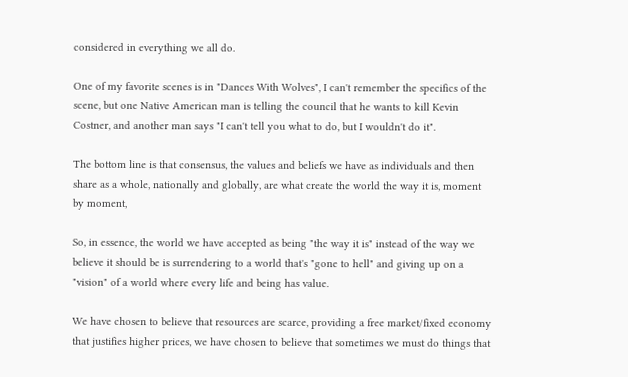considered in everything we all do.

One of my favorite scenes is in "Dances With Wolves", I can't remember the specifics of the scene, but one Native American man is telling the council that he wants to kill Kevin Costner, and another man says "I can't tell you what to do, but I wouldn't do it".

The bottom line is that consensus, the values and beliefs we have as individuals and then share as a whole, nationally and globally, are what create the world the way it is, moment by moment,

So, in essence, the world we have accepted as being "the way it is" instead of the way we believe it should be is surrendering to a world that's "gone to hell" and giving up on a "vision" of a world where every life and being has value.

We have chosen to believe that resources are scarce, providing a free market/fixed economy that justifies higher prices, we have chosen to believe that sometimes we must do things that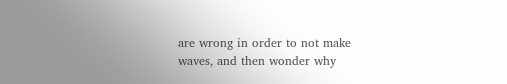are wrong in order to not make waves, and then wonder why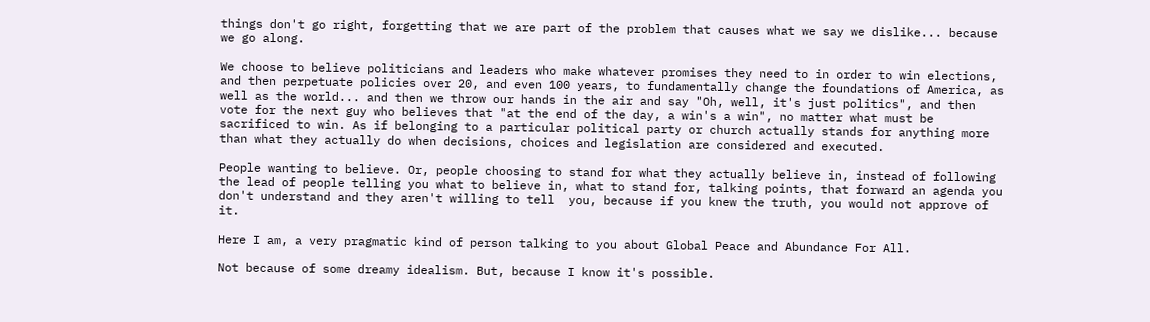things don't go right, forgetting that we are part of the problem that causes what we say we dislike... because we go along.

We choose to believe politicians and leaders who make whatever promises they need to in order to win elections, and then perpetuate policies over 20, and even 100 years, to fundamentally change the foundations of America, as well as the world... and then we throw our hands in the air and say "Oh, well, it's just politics", and then vote for the next guy who believes that "at the end of the day, a win's a win", no matter what must be sacrificed to win. As if belonging to a particular political party or church actually stands for anything more than what they actually do when decisions, choices and legislation are considered and executed.

People wanting to believe. Or, people choosing to stand for what they actually believe in, instead of following the lead of people telling you what to believe in, what to stand for, talking points, that forward an agenda you don't understand and they aren't willing to tell  you, because if you knew the truth, you would not approve of it.

Here I am, a very pragmatic kind of person talking to you about Global Peace and Abundance For All.

Not because of some dreamy idealism. But, because I know it's possible.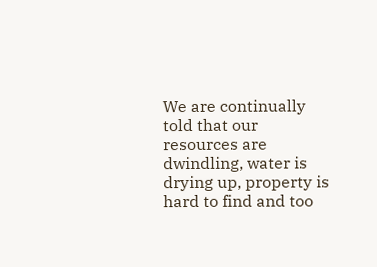We are continually told that our resources are dwindling, water is drying up, property is  hard to find and too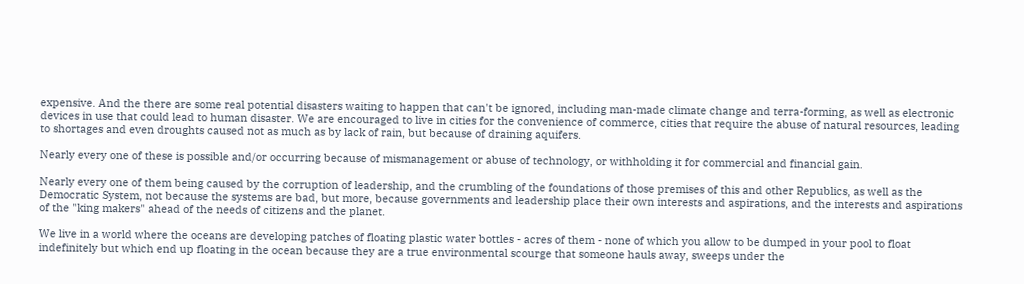expensive. And the there are some real potential disasters waiting to happen that can't be ignored, including man-made climate change and terra-forming, as well as electronic devices in use that could lead to human disaster. We are encouraged to live in cities for the convenience of commerce, cities that require the abuse of natural resources, leading to shortages and even droughts caused not as much as by lack of rain, but because of draining aquifers.

Nearly every one of these is possible and/or occurring because of mismanagement or abuse of technology, or withholding it for commercial and financial gain.

Nearly every one of them being caused by the corruption of leadership, and the crumbling of the foundations of those premises of this and other Republics, as well as the Democratic System, not because the systems are bad, but more, because governments and leadership place their own interests and aspirations, and the interests and aspirations of the "king makers" ahead of the needs of citizens and the planet.

We live in a world where the oceans are developing patches of floating plastic water bottles - acres of them - none of which you allow to be dumped in your pool to float indefinitely but which end up floating in the ocean because they are a true environmental scourge that someone hauls away, sweeps under the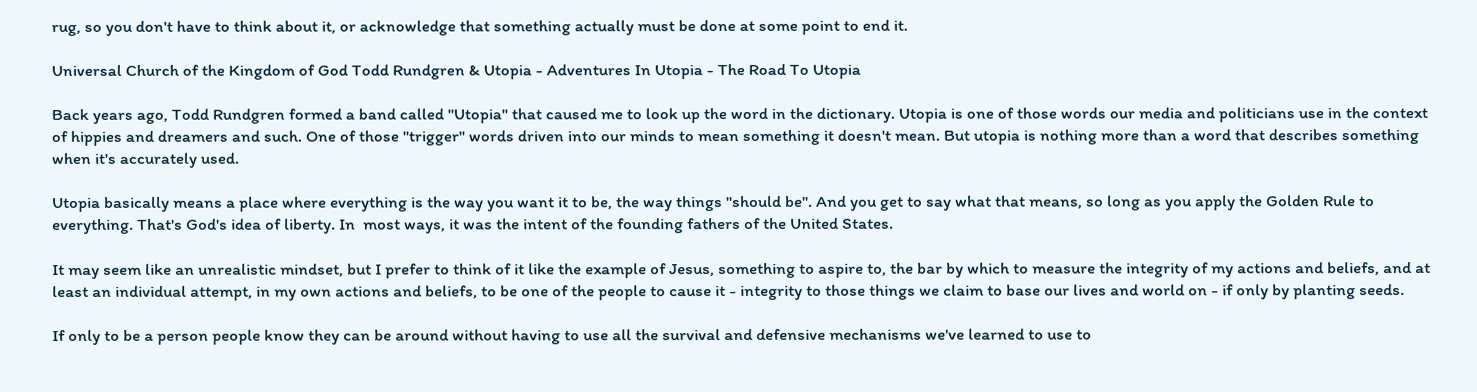rug, so you don't have to think about it, or acknowledge that something actually must be done at some point to end it.

Universal Church of the Kingdom of God Todd Rundgren & Utopia - Adventures In Utopia - The Road To Utopia

Back years ago, Todd Rundgren formed a band called "Utopia" that caused me to look up the word in the dictionary. Utopia is one of those words our media and politicians use in the context of hippies and dreamers and such. One of those "trigger" words driven into our minds to mean something it doesn't mean. But utopia is nothing more than a word that describes something when it's accurately used.

Utopia basically means a place where everything is the way you want it to be, the way things "should be". And you get to say what that means, so long as you apply the Golden Rule to everything. That's God's idea of liberty. In  most ways, it was the intent of the founding fathers of the United States.

It may seem like an unrealistic mindset, but I prefer to think of it like the example of Jesus, something to aspire to, the bar by which to measure the integrity of my actions and beliefs, and at least an individual attempt, in my own actions and beliefs, to be one of the people to cause it - integrity to those things we claim to base our lives and world on - if only by planting seeds.

If only to be a person people know they can be around without having to use all the survival and defensive mechanisms we've learned to use to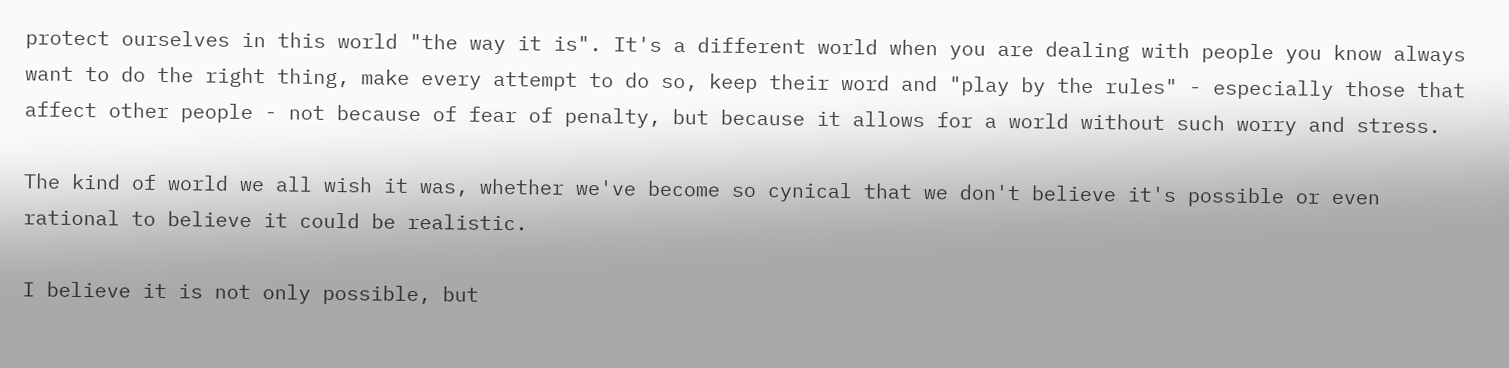protect ourselves in this world "the way it is". It's a different world when you are dealing with people you know always want to do the right thing, make every attempt to do so, keep their word and "play by the rules" - especially those that affect other people - not because of fear of penalty, but because it allows for a world without such worry and stress.

The kind of world we all wish it was, whether we've become so cynical that we don't believe it's possible or even rational to believe it could be realistic.

I believe it is not only possible, but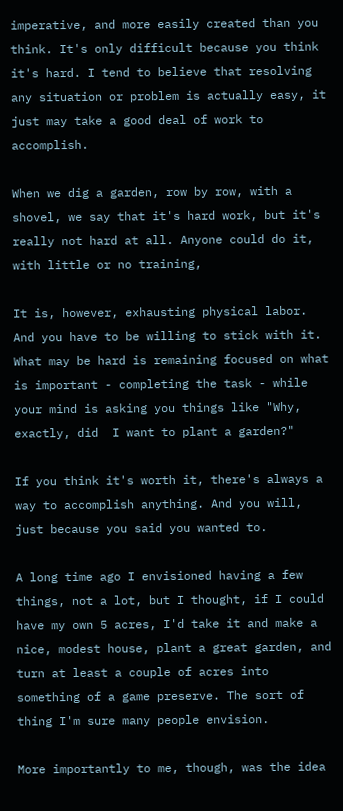imperative, and more easily created than you think. It's only difficult because you think it's hard. I tend to believe that resolving any situation or problem is actually easy, it just may take a good deal of work to accomplish.

When we dig a garden, row by row, with a shovel, we say that it's hard work, but it's really not hard at all. Anyone could do it, with little or no training,

It is, however, exhausting physical labor. And you have to be willing to stick with it. What may be hard is remaining focused on what is important - completing the task - while your mind is asking you things like "Why, exactly, did  I want to plant a garden?"

If you think it's worth it, there's always a way to accomplish anything. And you will, just because you said you wanted to.

A long time ago I envisioned having a few things, not a lot, but I thought, if I could have my own 5 acres, I'd take it and make a nice, modest house, plant a great garden, and turn at least a couple of acres into something of a game preserve. The sort of thing I'm sure many people envision.

More importantly to me, though, was the idea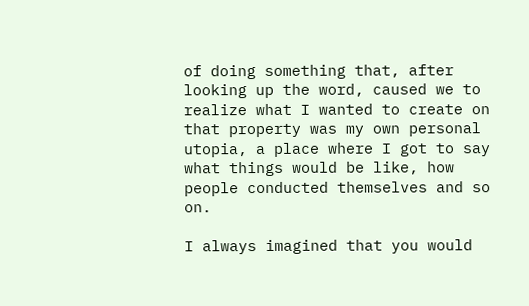of doing something that, after looking up the word, caused we to realize what I wanted to create on that property was my own personal utopia, a place where I got to say what things would be like, how people conducted themselves and so on.

I always imagined that you would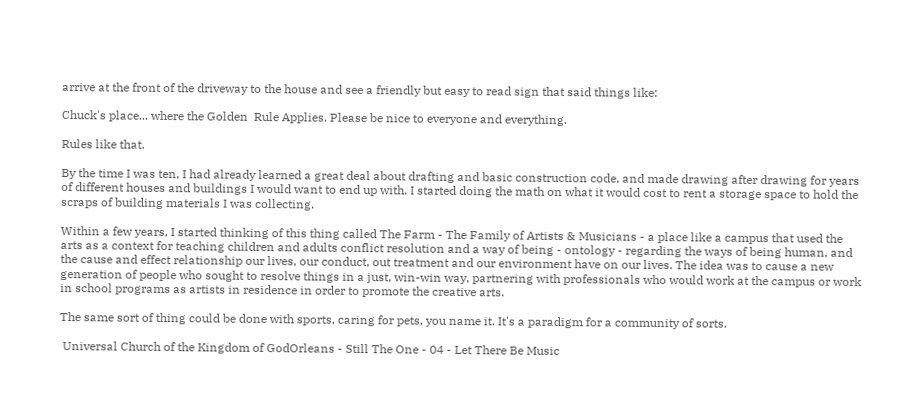arrive at the front of the driveway to the house and see a friendly but easy to read sign that said things like:

Chuck's place... where the Golden  Rule Applies. Please be nice to everyone and everything.

Rules like that.

By the time I was ten, I had already learned a great deal about drafting and basic construction code, and made drawing after drawing for years of different houses and buildings I would want to end up with. I started doing the math on what it would cost to rent a storage space to hold the scraps of building materials I was collecting.

Within a few years, I started thinking of this thing called The Farm - The Family of Artists & Musicians - a place like a campus that used the arts as a context for teaching children and adults conflict resolution and a way of being - ontology - regarding the ways of being human, and the cause and effect relationship our lives, our conduct, out treatment and our environment have on our lives. The idea was to cause a new generation of people who sought to resolve things in a just, win-win way, partnering with professionals who would work at the campus or work in school programs as artists in residence in order to promote the creative arts.

The same sort of thing could be done with sports, caring for pets, you name it. It's a paradigm for a community of sorts.

 Universal Church of the Kingdom of GodOrleans - Still The One - 04 - Let There Be Music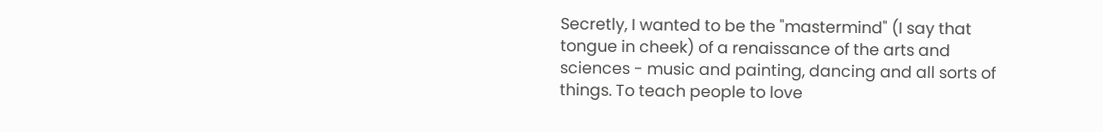Secretly, I wanted to be the "mastermind" (I say that tongue in cheek) of a renaissance of the arts and sciences - music and painting, dancing and all sorts of things. To teach people to love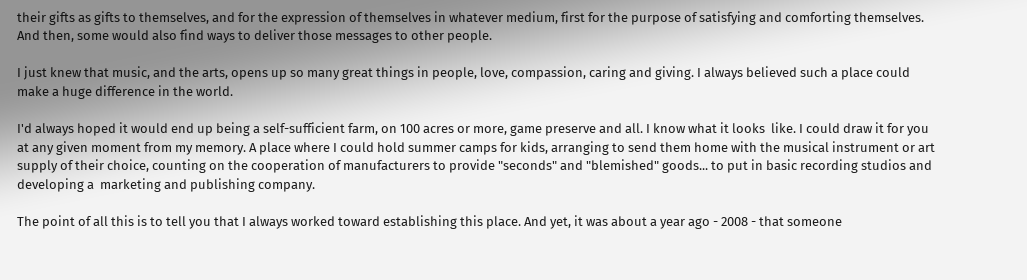their gifts as gifts to themselves, and for the expression of themselves in whatever medium, first for the purpose of satisfying and comforting themselves. And then, some would also find ways to deliver those messages to other people.

I just knew that music, and the arts, opens up so many great things in people, love, compassion, caring and giving. I always believed such a place could make a huge difference in the world.

I'd always hoped it would end up being a self-sufficient farm, on 100 acres or more, game preserve and all. I know what it looks  like. I could draw it for you at any given moment from my memory. A place where I could hold summer camps for kids, arranging to send them home with the musical instrument or art supply of their choice, counting on the cooperation of manufacturers to provide "seconds" and "blemished" goods... to put in basic recording studios and developing a  marketing and publishing company.

The point of all this is to tell you that I always worked toward establishing this place. And yet, it was about a year ago - 2008 - that someone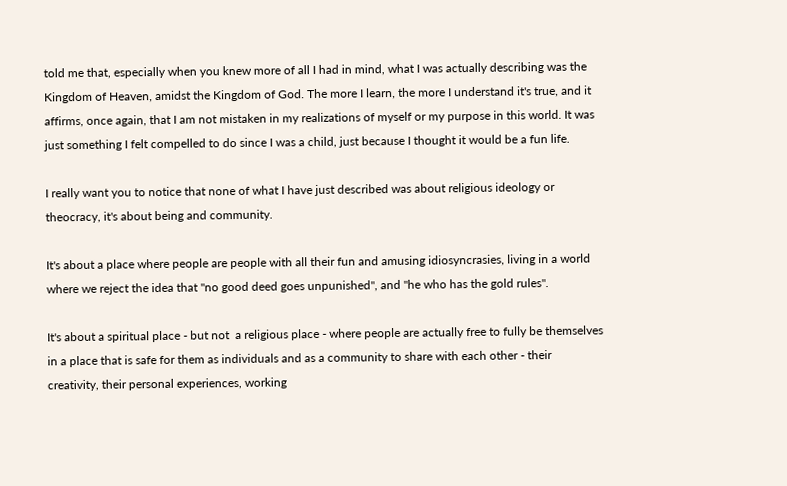told me that, especially when you knew more of all I had in mind, what I was actually describing was the Kingdom of Heaven, amidst the Kingdom of God. The more I learn, the more I understand it's true, and it affirms, once again, that I am not mistaken in my realizations of myself or my purpose in this world. It was just something I felt compelled to do since I was a child, just because I thought it would be a fun life.

I really want you to notice that none of what I have just described was about religious ideology or theocracy, it's about being and community.

It's about a place where people are people with all their fun and amusing idiosyncrasies, living in a world where we reject the idea that "no good deed goes unpunished", and "he who has the gold rules".

It's about a spiritual place - but not  a religious place - where people are actually free to fully be themselves in a place that is safe for them as individuals and as a community to share with each other - their creativity, their personal experiences, working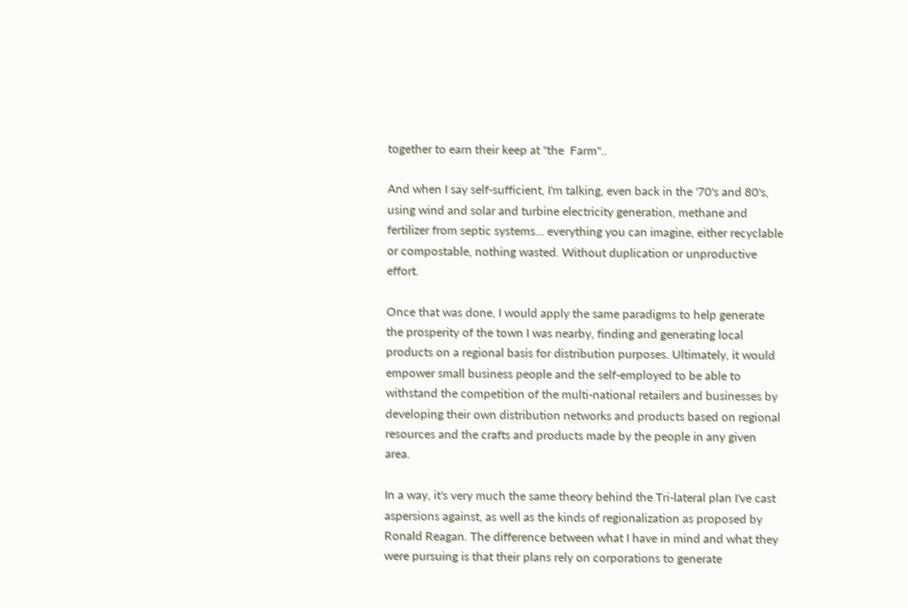together to earn their keep at "the  Farm"..

And when I say self-sufficient, I'm talking, even back in the '70's and 80's, using wind and solar and turbine electricity generation, methane and fertilizer from septic systems... everything you can imagine, either recyclable or compostable, nothing wasted. Without duplication or unproductive effort.

Once that was done, I would apply the same paradigms to help generate the prosperity of the town I was nearby, finding and generating local products on a regional basis for distribution purposes. Ultimately, it would empower small business people and the self-employed to be able to withstand the competition of the multi-national retailers and businesses by developing their own distribution networks and products based on regional resources and the crafts and products made by the people in any given area.

In a way, it's very much the same theory behind the Tri-lateral plan I've cast aspersions against, as well as the kinds of regionalization as proposed by Ronald Reagan. The difference between what I have in mind and what they were pursuing is that their plans rely on corporations to generate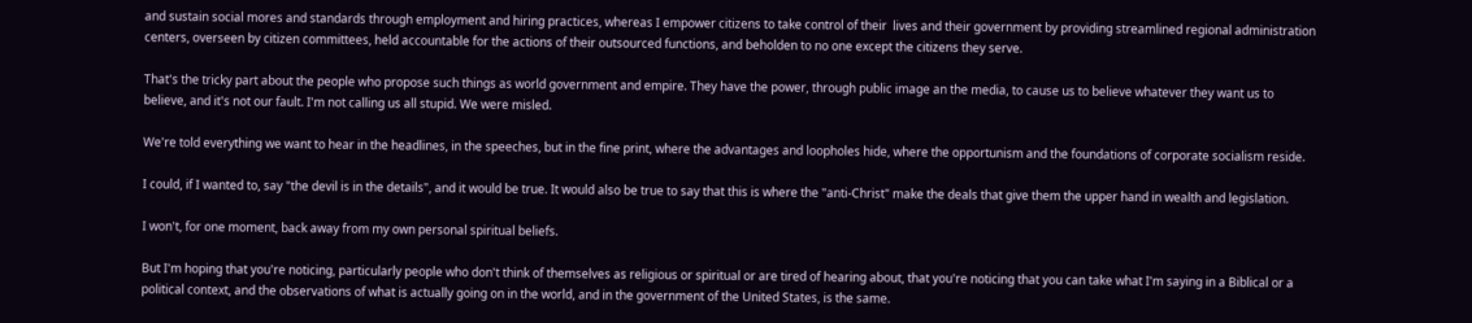and sustain social mores and standards through employment and hiring practices, whereas I empower citizens to take control of their  lives and their government by providing streamlined regional administration centers, overseen by citizen committees, held accountable for the actions of their outsourced functions, and beholden to no one except the citizens they serve.

That's the tricky part about the people who propose such things as world government and empire. They have the power, through public image an the media, to cause us to believe whatever they want us to believe, and it's not our fault. I'm not calling us all stupid. We were misled.

We're told everything we want to hear in the headlines, in the speeches, but in the fine print, where the advantages and loopholes hide, where the opportunism and the foundations of corporate socialism reside.

I could, if I wanted to, say "the devil is in the details", and it would be true. It would also be true to say that this is where the "anti-Christ" make the deals that give them the upper hand in wealth and legislation.

I won't, for one moment, back away from my own personal spiritual beliefs.

But I'm hoping that you're noticing, particularly people who don't think of themselves as religious or spiritual or are tired of hearing about, that you're noticing that you can take what I'm saying in a Biblical or a political context, and the observations of what is actually going on in the world, and in the government of the United States, is the same.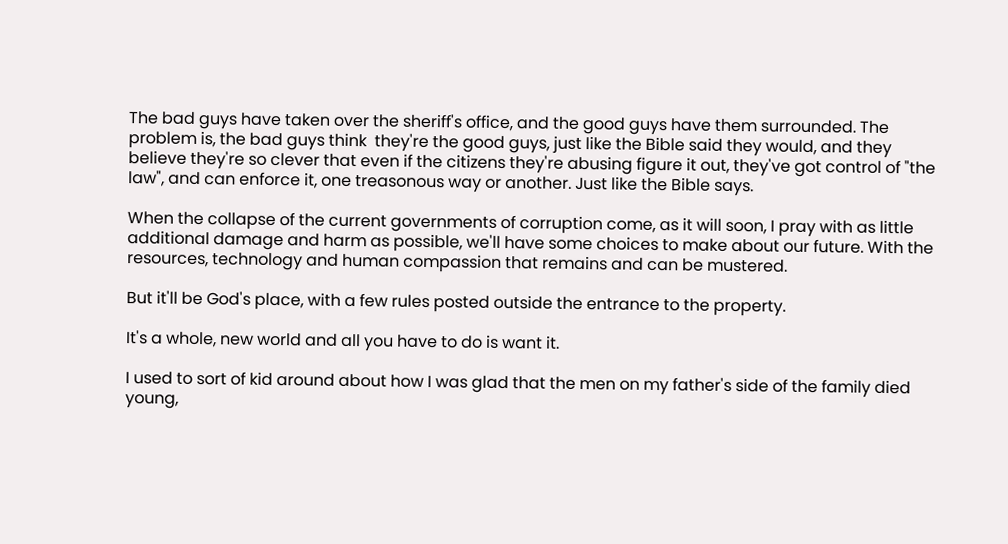The bad guys have taken over the sheriff's office, and the good guys have them surrounded. The problem is, the bad guys think  they're the good guys, just like the Bible said they would, and they believe they're so clever that even if the citizens they're abusing figure it out, they've got control of "the law", and can enforce it, one treasonous way or another. Just like the Bible says.

When the collapse of the current governments of corruption come, as it will soon, I pray with as little additional damage and harm as possible, we'll have some choices to make about our future. With the resources, technology and human compassion that remains and can be mustered.

But it'll be God's place, with a few rules posted outside the entrance to the property.

It's a whole, new world and all you have to do is want it.

I used to sort of kid around about how I was glad that the men on my father's side of the family died young,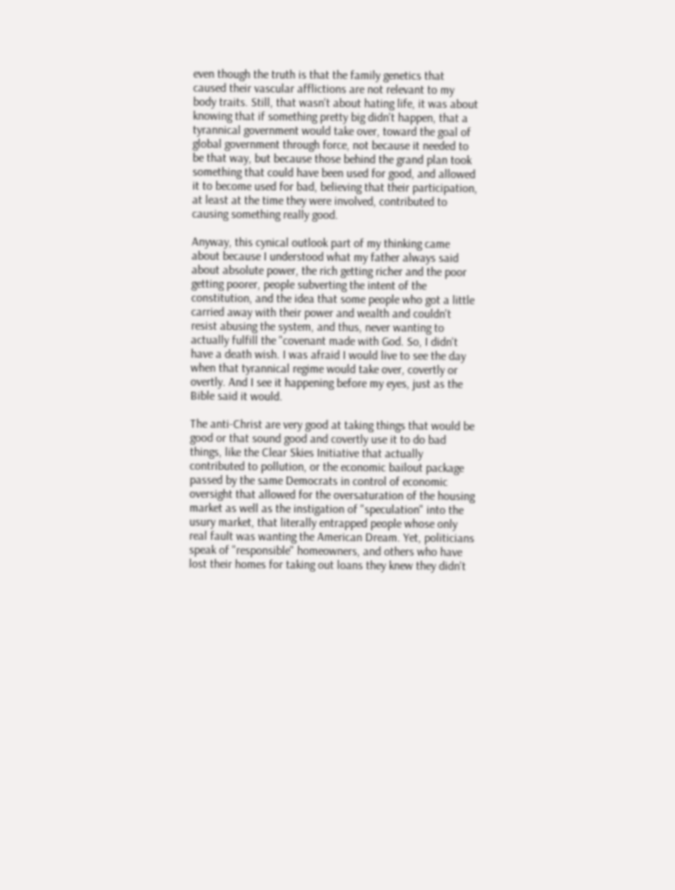even though the truth is that the family genetics that caused their vascular afflictions are not relevant to my body traits. Still, that wasn't about hating life, it was about knowing that if something pretty big didn't happen, that a tyrannical government would take over, toward the goal of global government through force, not because it needed to be that way, but because those behind the grand plan took something that could have been used for good, and allowed it to become used for bad, believing that their participation, at least at the time they were involved, contributed to causing something really good.

Anyway, this cynical outlook part of my thinking came about because I understood what my father always said about absolute power, the rich getting richer and the poor getting poorer, people subverting the intent of the constitution, and the idea that some people who got a little carried away with their power and wealth and couldn't resist abusing the system, and thus, never wanting to actually fulfill the "covenant made with God. So, I didn't have a death wish. I was afraid I would live to see the day when that tyrannical regime would take over, covertly or overtly. And I see it happening before my eyes, just as the Bible said it would.

The anti-Christ are very good at taking things that would be good or that sound good and covertly use it to do bad things, like the Clear Skies Initiative that actually contributed to pollution, or the economic bailout package passed by the same Democrats in control of economic oversight that allowed for the oversaturation of the housing market as well as the instigation of "speculation" into the usury market, that literally entrapped people whose only real fault was wanting the American Dream. Yet, politicians speak of "responsible" homeowners, and others who have lost their homes for taking out loans they knew they didn't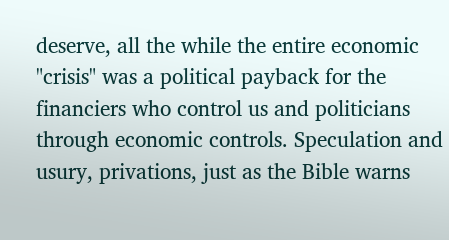deserve, all the while the entire economic "crisis" was a political payback for the financiers who control us and politicians through economic controls. Speculation and usury, privations, just as the Bible warns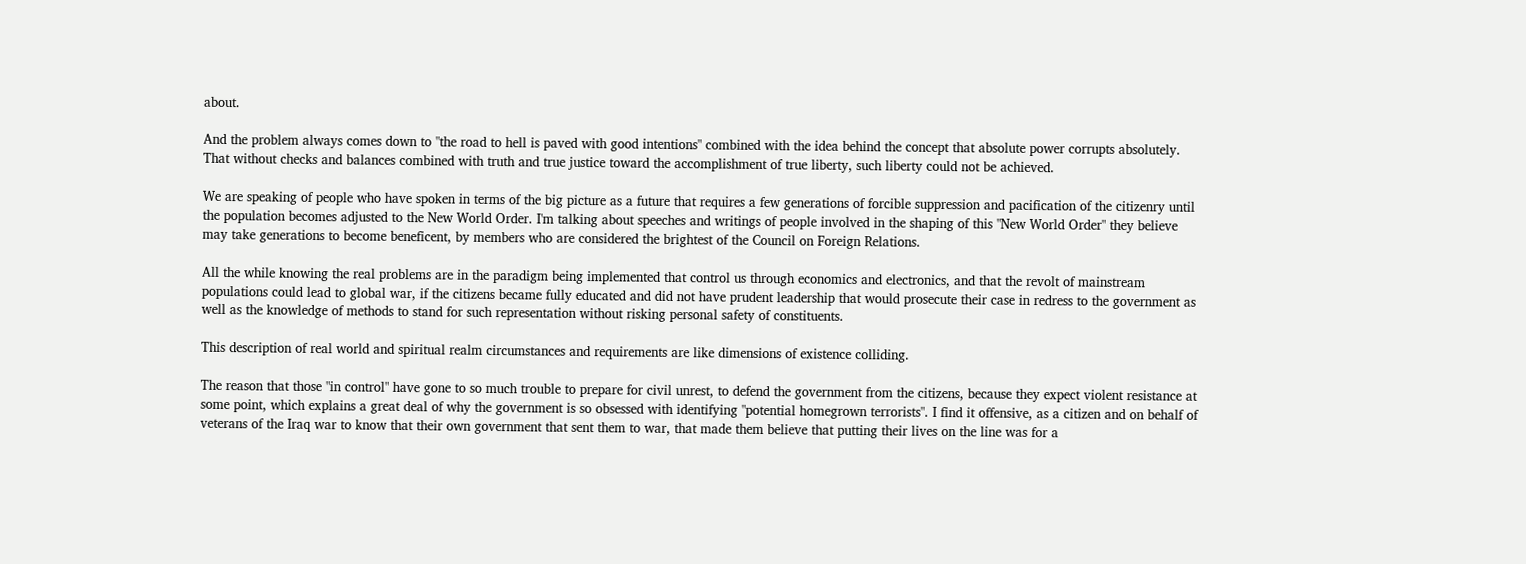about.

And the problem always comes down to "the road to hell is paved with good intentions" combined with the idea behind the concept that absolute power corrupts absolutely. That without checks and balances combined with truth and true justice toward the accomplishment of true liberty, such liberty could not be achieved.

We are speaking of people who have spoken in terms of the big picture as a future that requires a few generations of forcible suppression and pacification of the citizenry until the population becomes adjusted to the New World Order. I'm talking about speeches and writings of people involved in the shaping of this "New World Order" they believe may take generations to become beneficent, by members who are considered the brightest of the Council on Foreign Relations.

All the while knowing the real problems are in the paradigm being implemented that control us through economics and electronics, and that the revolt of mainstream populations could lead to global war, if the citizens became fully educated and did not have prudent leadership that would prosecute their case in redress to the government as well as the knowledge of methods to stand for such representation without risking personal safety of constituents.

This description of real world and spiritual realm circumstances and requirements are like dimensions of existence colliding.

The reason that those "in control" have gone to so much trouble to prepare for civil unrest, to defend the government from the citizens, because they expect violent resistance at some point, which explains a great deal of why the government is so obsessed with identifying "potential homegrown terrorists". I find it offensive, as a citizen and on behalf of veterans of the Iraq war to know that their own government that sent them to war, that made them believe that putting their lives on the line was for a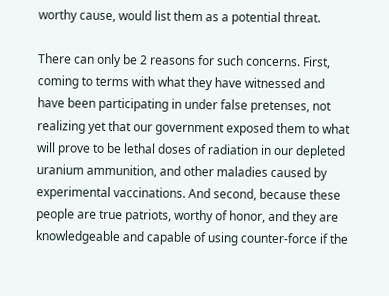worthy cause, would list them as a potential threat.

There can only be 2 reasons for such concerns. First, coming to terms with what they have witnessed and have been participating in under false pretenses, not realizing yet that our government exposed them to what will prove to be lethal doses of radiation in our depleted uranium ammunition, and other maladies caused by experimental vaccinations. And second, because these people are true patriots, worthy of honor, and they are knowledgeable and capable of using counter-force if the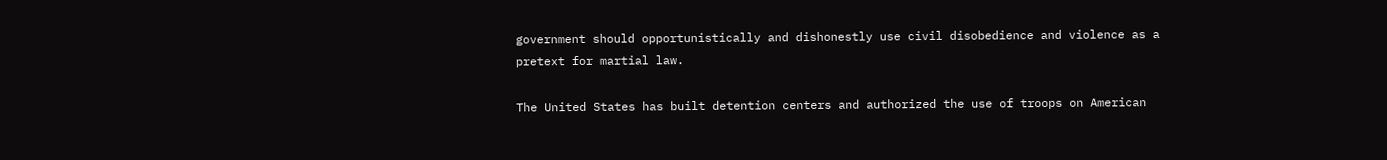government should opportunistically and dishonestly use civil disobedience and violence as a pretext for martial law.

The United States has built detention centers and authorized the use of troops on American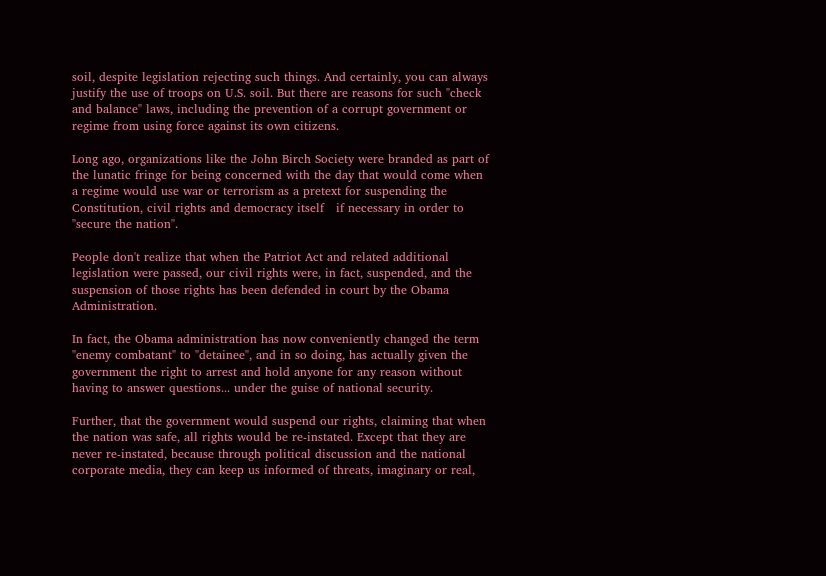soil, despite legislation rejecting such things. And certainly, you can always justify the use of troops on U.S. soil. But there are reasons for such "check and balance" laws, including the prevention of a corrupt government or regime from using force against its own citizens.

Long ago, organizations like the John Birch Society were branded as part of the lunatic fringe for being concerned with the day that would come when a regime would use war or terrorism as a pretext for suspending the Constitution, civil rights and democracy itself   if necessary in order to "secure the nation".

People don't realize that when the Patriot Act and related additional legislation were passed, our civil rights were, in fact, suspended, and the suspension of those rights has been defended in court by the Obama Administration.

In fact, the Obama administration has now conveniently changed the term "enemy combatant" to "detainee", and in so doing, has actually given the government the right to arrest and hold anyone for any reason without having to answer questions... under the guise of national security.

Further, that the government would suspend our rights, claiming that when the nation was safe, all rights would be re-instated. Except that they are never re-instated, because through political discussion and the national corporate media, they can keep us informed of threats, imaginary or real,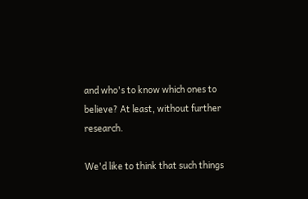and who's to know which ones to believe? At least, without further research.

We'd like to think that such things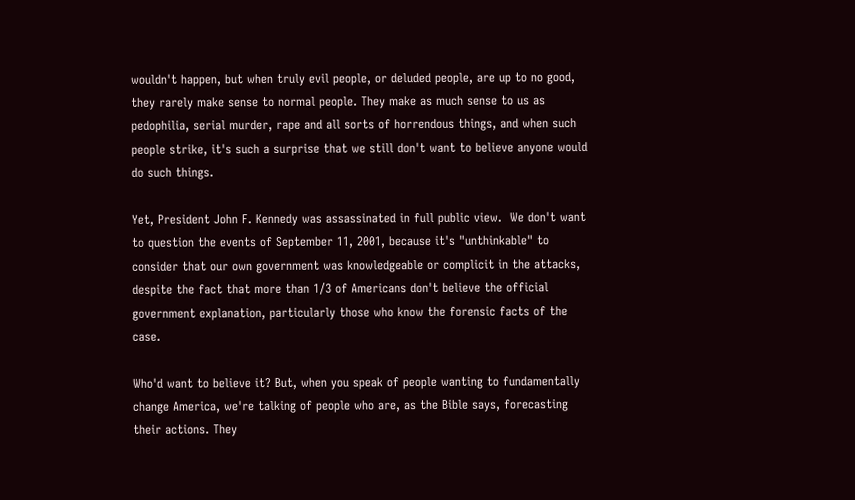wouldn't happen, but when truly evil people, or deluded people, are up to no good, they rarely make sense to normal people. They make as much sense to us as pedophilia, serial murder, rape and all sorts of horrendous things, and when such people strike, it's such a surprise that we still don't want to believe anyone would do such things.

Yet, President John F. Kennedy was assassinated in full public view.  We don't want to question the events of September 11, 2001, because it's "unthinkable" to consider that our own government was knowledgeable or complicit in the attacks, despite the fact that more than 1/3 of Americans don't believe the official government explanation, particularly those who know the forensic facts of the case.

Who'd want to believe it? But, when you speak of people wanting to fundamentally change America, we're talking of people who are, as the Bible says, forecasting their actions. They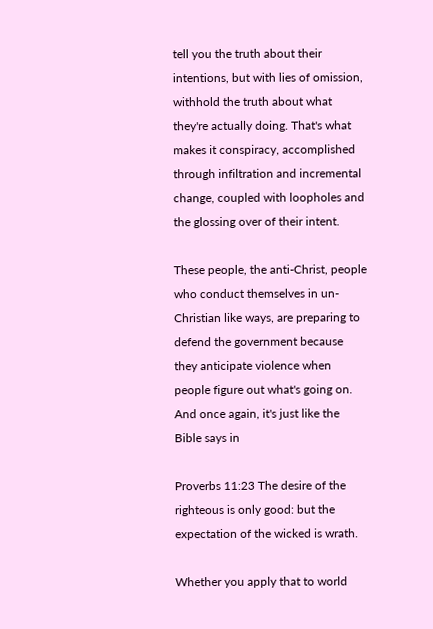tell you the truth about their intentions, but with lies of omission, withhold the truth about what they're actually doing. That's what makes it conspiracy, accomplished through infiltration and incremental change, coupled with loopholes and the glossing over of their intent.

These people, the anti-Christ, people who conduct themselves in un-Christian like ways, are preparing to defend the government because they anticipate violence when people figure out what's going on. And once again, it's just like the Bible says in

Proverbs 11:23 The desire of the righteous is only good: but the expectation of the wicked is wrath.

Whether you apply that to world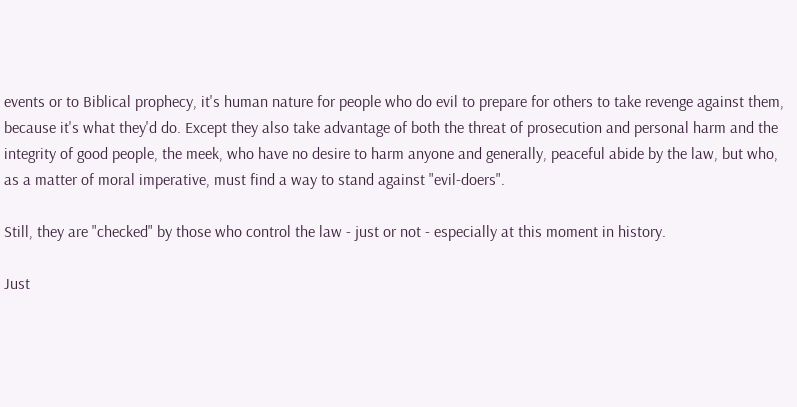events or to Biblical prophecy, it's human nature for people who do evil to prepare for others to take revenge against them, because it's what they'd do. Except they also take advantage of both the threat of prosecution and personal harm and the integrity of good people, the meek, who have no desire to harm anyone and generally, peaceful abide by the law, but who, as a matter of moral imperative, must find a way to stand against "evil-doers".

Still, they are "checked" by those who control the law - just or not - especially at this moment in history.

Just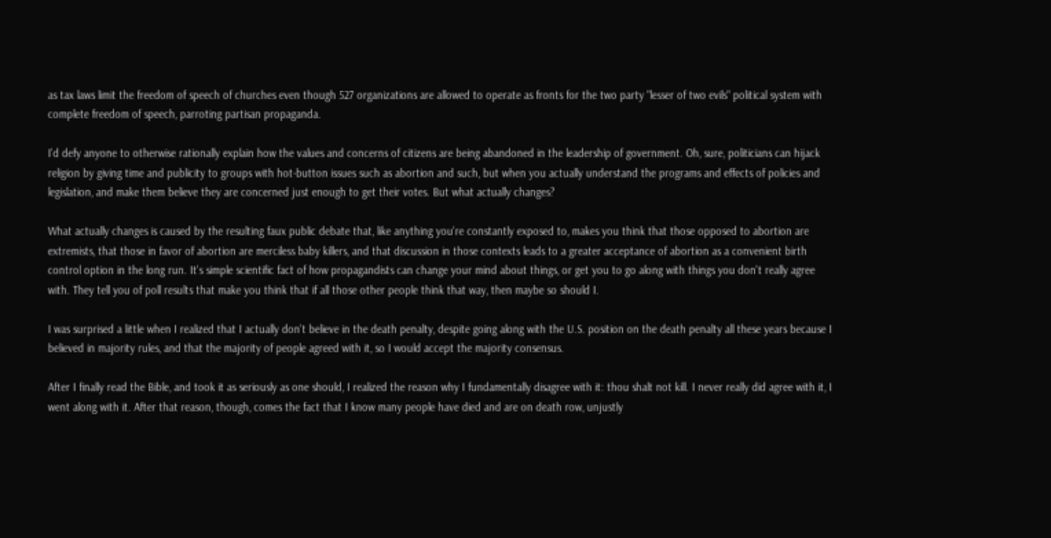as tax laws limit the freedom of speech of churches even though 527 organizations are allowed to operate as fronts for the two party "lesser of two evils" political system with complete freedom of speech, parroting partisan propaganda.

I'd defy anyone to otherwise rationally explain how the values and concerns of citizens are being abandoned in the leadership of government. Oh, sure, politicians can hijack religion by giving time and publicity to groups with hot-button issues such as abortion and such, but when you actually understand the programs and effects of policies and legislation, and make them believe they are concerned just enough to get their votes. But what actually changes?

What actually changes is caused by the resulting faux public debate that, like anything you're constantly exposed to, makes you think that those opposed to abortion are extremists, that those in favor of abortion are merciless baby killers, and that discussion in those contexts leads to a greater acceptance of abortion as a convenient birth control option in the long run. It's simple scientific fact of how propagandists can change your mind about things, or get you to go along with things you don't really agree with. They tell you of poll results that make you think that if all those other people think that way, then maybe so should I.

I was surprised a little when I realized that I actually don't believe in the death penalty, despite going along with the U.S. position on the death penalty all these years because I believed in majority rules, and that the majority of people agreed with it, so I would accept the majority consensus.

After I finally read the Bible, and took it as seriously as one should, I realized the reason why I fundamentally disagree with it: thou shalt not kill. I never really did agree with it, I went along with it. After that reason, though, comes the fact that I know many people have died and are on death row, unjustly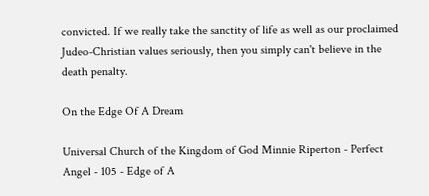convicted. If we really take the sanctity of life as well as our proclaimed Judeo-Christian values seriously, then you simply can't believe in the death penalty.

On the Edge Of A Dream

Universal Church of the Kingdom of God Minnie Riperton - Perfect Angel - 105 - Edge of A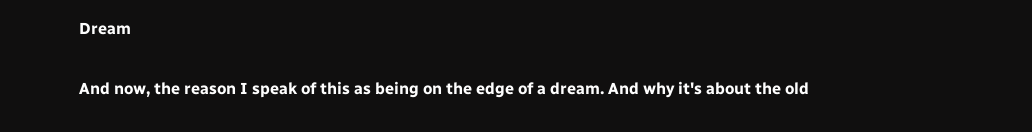Dream

And now, the reason I speak of this as being on the edge of a dream. And why it's about the old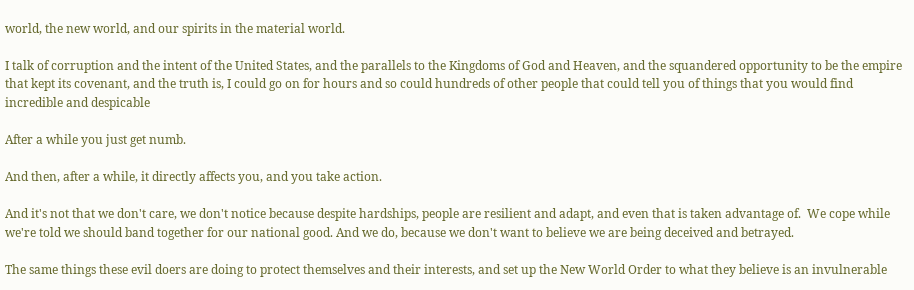world, the new world, and our spirits in the material world.

I talk of corruption and the intent of the United States, and the parallels to the Kingdoms of God and Heaven, and the squandered opportunity to be the empire that kept its covenant, and the truth is, I could go on for hours and so could hundreds of other people that could tell you of things that you would find incredible and despicable

After a while you just get numb.

And then, after a while, it directly affects you, and you take action.

And it's not that we don't care, we don't notice because despite hardships, people are resilient and adapt, and even that is taken advantage of.  We cope while we're told we should band together for our national good. And we do, because we don't want to believe we are being deceived and betrayed.

The same things these evil doers are doing to protect themselves and their interests, and set up the New World Order to what they believe is an invulnerable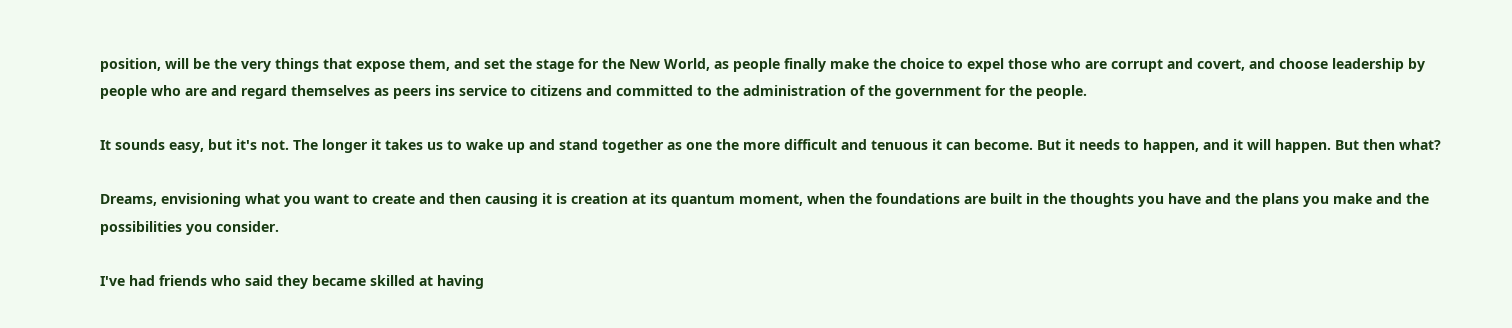position, will be the very things that expose them, and set the stage for the New World, as people finally make the choice to expel those who are corrupt and covert, and choose leadership by people who are and regard themselves as peers ins service to citizens and committed to the administration of the government for the people.

It sounds easy, but it's not. The longer it takes us to wake up and stand together as one the more difficult and tenuous it can become. But it needs to happen, and it will happen. But then what?

Dreams, envisioning what you want to create and then causing it is creation at its quantum moment, when the foundations are built in the thoughts you have and the plans you make and the possibilities you consider.

I've had friends who said they became skilled at having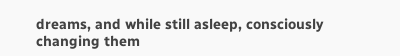dreams, and while still asleep, consciously changing them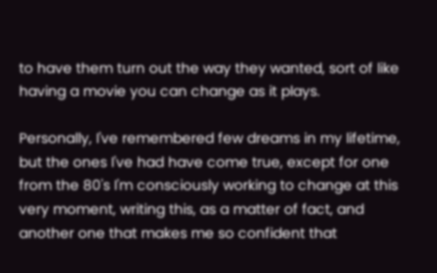to have them turn out the way they wanted, sort of like having a movie you can change as it plays.

Personally, I've remembered few dreams in my lifetime, but the ones I've had have come true, except for one from the 80's I'm consciously working to change at this very moment, writing this, as a matter of fact, and another one that makes me so confident that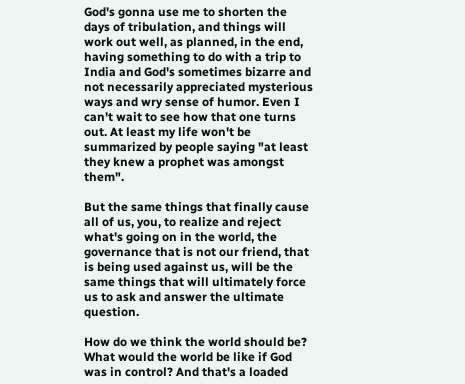God's gonna use me to shorten the days of tribulation, and things will work out well, as planned, in the end, having something to do with a trip to India and God's sometimes bizarre and not necessarily appreciated mysterious ways and wry sense of humor. Even I can't wait to see how that one turns out. At least my life won't be summarized by people saying "at least they knew a prophet was amongst them".

But the same things that finally cause all of us, you, to realize and reject what's going on in the world, the governance that is not our friend, that is being used against us, will be the same things that will ultimately force us to ask and answer the ultimate question.

How do we think the world should be? What would the world be like if God was in control? And that's a loaded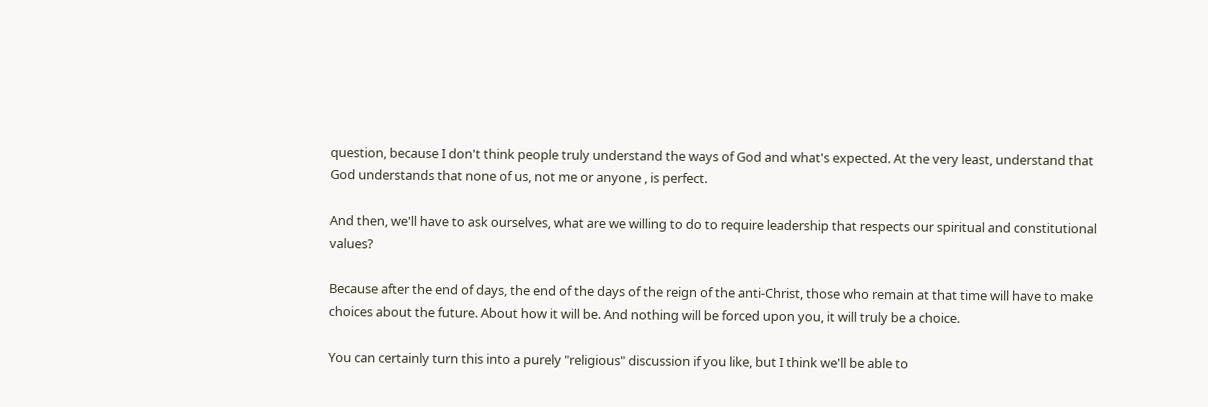question, because I don't think people truly understand the ways of God and what's expected. At the very least, understand that God understands that none of us, not me or anyone , is perfect.

And then, we'll have to ask ourselves, what are we willing to do to require leadership that respects our spiritual and constitutional values?

Because after the end of days, the end of the days of the reign of the anti-Christ, those who remain at that time will have to make choices about the future. About how it will be. And nothing will be forced upon you, it will truly be a choice.

You can certainly turn this into a purely "religious" discussion if you like, but I think we'll be able to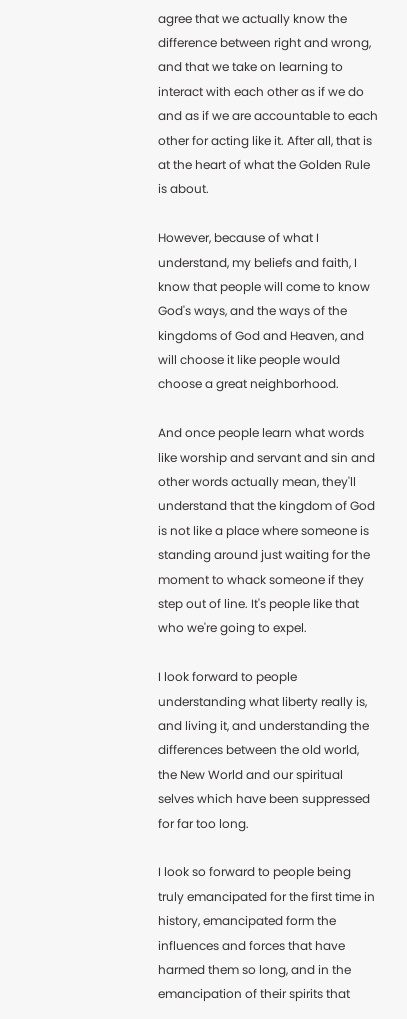agree that we actually know the difference between right and wrong, and that we take on learning to interact with each other as if we do and as if we are accountable to each other for acting like it. After all, that is at the heart of what the Golden Rule is about.

However, because of what I understand, my beliefs and faith, I know that people will come to know God's ways, and the ways of the kingdoms of God and Heaven, and will choose it like people would choose a great neighborhood.

And once people learn what words like worship and servant and sin and other words actually mean, they'll understand that the kingdom of God is not like a place where someone is standing around just waiting for the moment to whack someone if they step out of line. It's people like that who we're going to expel.

I look forward to people understanding what liberty really is, and living it, and understanding the differences between the old world, the New World and our spiritual selves which have been suppressed for far too long.

I look so forward to people being truly emancipated for the first time in history, emancipated form the influences and forces that have harmed them so long, and in the emancipation of their spirits that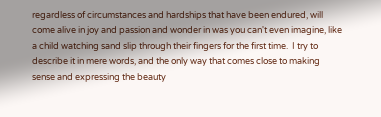regardless of circumstances and hardships that have been endured, will come alive in joy and passion and wonder in was you can't even imagine, like a child watching sand slip through their fingers for the first time.  I try to describe it in mere words, and the only way that comes close to making sense and expressing the beauty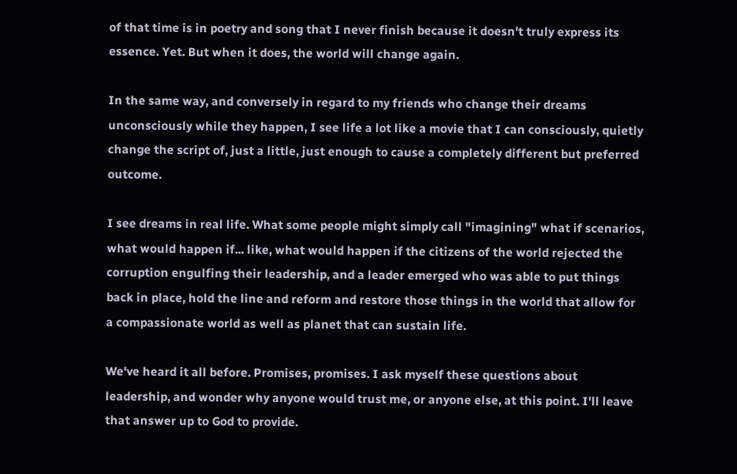of that time is in poetry and song that I never finish because it doesn't truly express its essence. Yet. But when it does, the world will change again.

In the same way, and conversely in regard to my friends who change their dreams unconsciously while they happen, I see life a lot like a movie that I can consciously, quietly change the script of, just a little, just enough to cause a completely different but preferred outcome.

I see dreams in real life. What some people might simply call "imagining" what if scenarios, what would happen if... like, what would happen if the citizens of the world rejected the corruption engulfing their leadership, and a leader emerged who was able to put things back in place, hold the line and reform and restore those things in the world that allow for a compassionate world as well as planet that can sustain life.

We've heard it all before. Promises, promises. I ask myself these questions about leadership, and wonder why anyone would trust me, or anyone else, at this point. I'll leave that answer up to God to provide.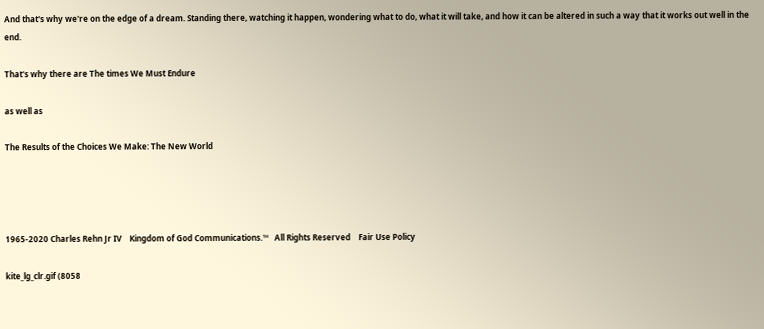And that's why we're on the edge of a dream. Standing there, watching it happen, wondering what to do, what it will take, and how it can be altered in such a way that it works out well in the end.

That's why there are The times We Must Endure

as well as

The Results of the Choices We Make: The New World




1965-2020 Charles Rehn Jr IV    Kingdom of God Communications.™   All Rights Reserved    Fair Use Policy

kite_lg_clr.gif (8058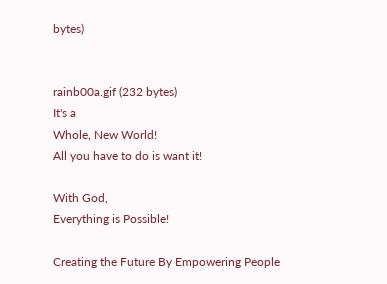bytes)


rainb00a.gif (232 bytes)
It's a
Whole, New World!
All you have to do is want it!

With God,
Everything is Possible!

Creating the Future By Empowering People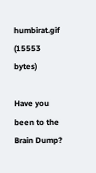humbirat.gif (15553 bytes)

Have you been to the Brain Dump?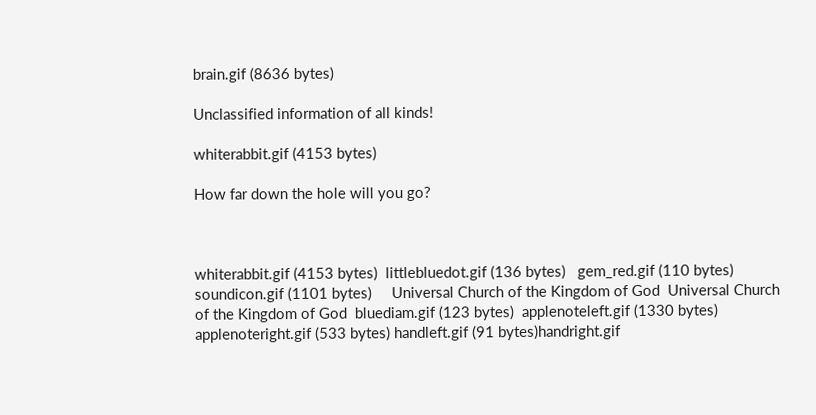brain.gif (8636 bytes)

Unclassified information of all kinds!

whiterabbit.gif (4153 bytes)

How far down the hole will you go?



whiterabbit.gif (4153 bytes)  littlebluedot.gif (136 bytes)   gem_red.gif (110 bytes) soundicon.gif (1101 bytes)     Universal Church of the Kingdom of God  Universal Church of the Kingdom of God  bluediam.gif (123 bytes)  applenoteleft.gif (1330 bytes) applenoteright.gif (533 bytes) handleft.gif (91 bytes)handright.gif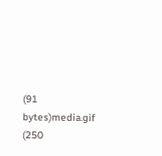(91 bytes)media.gif (250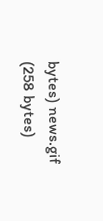bytes) news.gif (258 bytes)